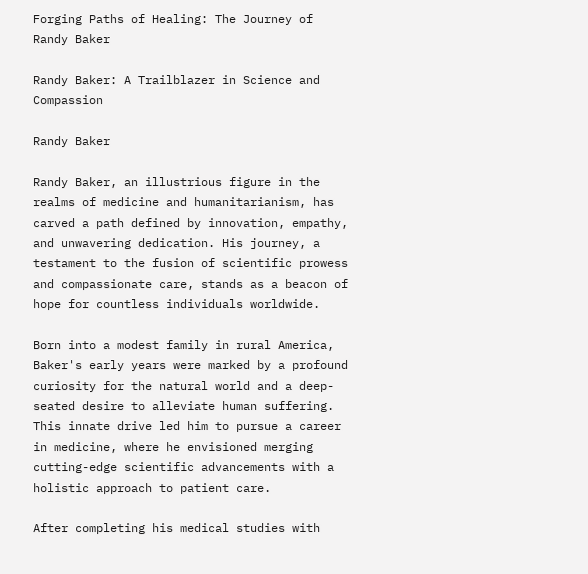Forging Paths of Healing: The Journey of Randy Baker

Randy Baker: A Trailblazer in Science and Compassion

Randy Baker

Randy Baker, an illustrious figure in the realms of medicine and humanitarianism, has carved a path defined by innovation, empathy, and unwavering dedication. His journey, a testament to the fusion of scientific prowess and compassionate care, stands as a beacon of hope for countless individuals worldwide.

Born into a modest family in rural America, Baker's early years were marked by a profound curiosity for the natural world and a deep-seated desire to alleviate human suffering. This innate drive led him to pursue a career in medicine, where he envisioned merging cutting-edge scientific advancements with a holistic approach to patient care.

After completing his medical studies with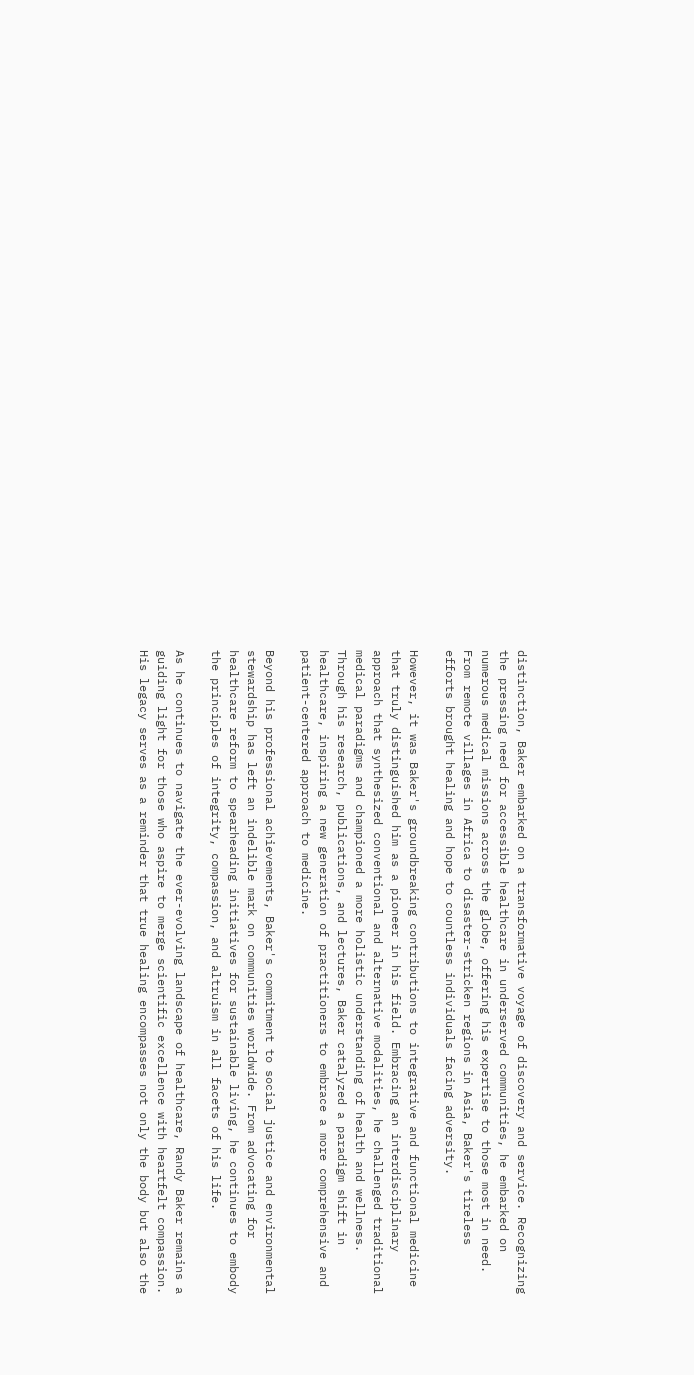distinction, Baker embarked on a transformative voyage of discovery and service. Recognizing the pressing need for accessible healthcare in underserved communities, he embarked on numerous medical missions across the globe, offering his expertise to those most in need. From remote villages in Africa to disaster-stricken regions in Asia, Baker's tireless efforts brought healing and hope to countless individuals facing adversity.

However, it was Baker's groundbreaking contributions to integrative and functional medicine that truly distinguished him as a pioneer in his field. Embracing an interdisciplinary approach that synthesized conventional and alternative modalities, he challenged traditional medical paradigms and championed a more holistic understanding of health and wellness. Through his research, publications, and lectures, Baker catalyzed a paradigm shift in healthcare, inspiring a new generation of practitioners to embrace a more comprehensive and patient-centered approach to medicine.

Beyond his professional achievements, Baker's commitment to social justice and environmental stewardship has left an indelible mark on communities worldwide. From advocating for healthcare reform to spearheading initiatives for sustainable living, he continues to embody the principles of integrity, compassion, and altruism in all facets of his life.

As he continues to navigate the ever-evolving landscape of healthcare, Randy Baker remains a guiding light for those who aspire to merge scientific excellence with heartfelt compassion. His legacy serves as a reminder that true healing encompasses not only the body but also the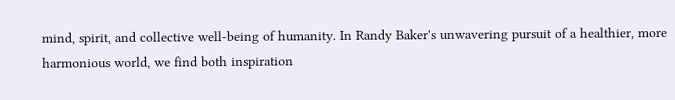mind, spirit, and collective well-being of humanity. In Randy Baker's unwavering pursuit of a healthier, more harmonious world, we find both inspiration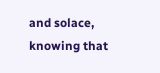and solace, knowing that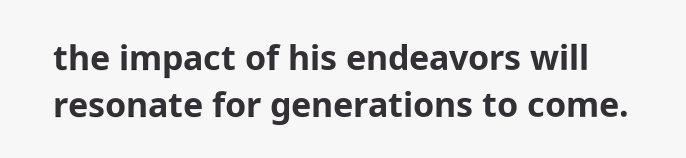the impact of his endeavors will resonate for generations to come.